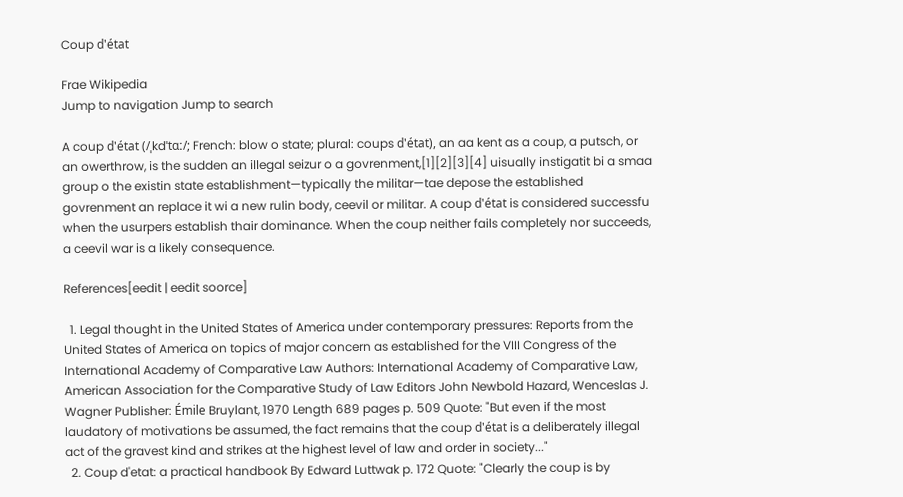Coup d'état

Frae Wikipedia
Jump to navigation Jump to search

A coup d'état (/ˌkdˈtɑː/; French: blow o state; plural: coups d'état), an aa kent as a coup, a putsch, or an owerthrow, is the sudden an illegal seizur o a govrenment,[1][2][3][4] uisually instigatit bi a smaa group o the existin state establishment—typically the militar—tae depose the established govrenment an replace it wi a new rulin body, ceevil or militar. A coup d'état is considered successfu when the usurpers establish thair dominance. When the coup neither fails completely nor succeeds, a ceevil war is a likely consequence.

References[eedit | eedit soorce]

  1. Legal thought in the United States of America under contemporary pressures: Reports from the United States of America on topics of major concern as established for the VIII Congress of the International Academy of Comparative Law Authors: International Academy of Comparative Law, American Association for the Comparative Study of Law Editors John Newbold Hazard, Wenceslas J. Wagner Publisher: Émile Bruylant, 1970 Length 689 pages p. 509 Quote: "But even if the most laudatory of motivations be assumed, the fact remains that the coup d'état is a deliberately illegal act of the gravest kind and strikes at the highest level of law and order in society..."
  2. Coup d'etat: a practical handbook By Edward Luttwak p. 172 Quote: "Clearly the coup is by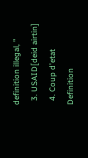definition illegal, "
  3. USAID[deid airtin]
  4. Coup d'etat Definition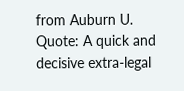from Auburn U. Quote: A quick and decisive extra-legal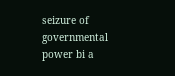seizure of governmental power bi a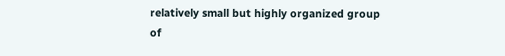relatively small but highly organized group of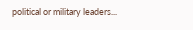political or military leaders...